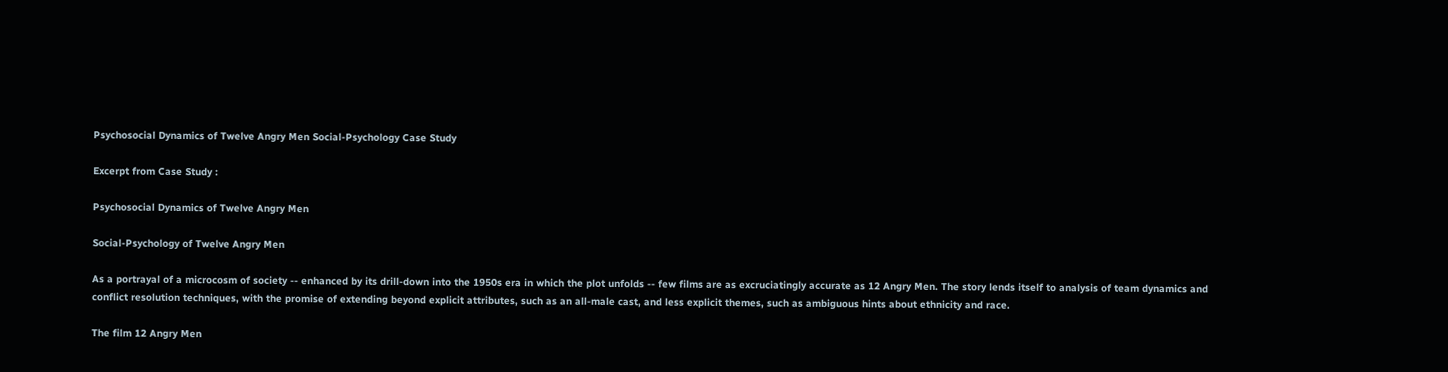Psychosocial Dynamics of Twelve Angry Men Social-Psychology Case Study

Excerpt from Case Study :

Psychosocial Dynamics of Twelve Angry Men

Social-Psychology of Twelve Angry Men

As a portrayal of a microcosm of society -- enhanced by its drill-down into the 1950s era in which the plot unfolds -- few films are as excruciatingly accurate as 12 Angry Men. The story lends itself to analysis of team dynamics and conflict resolution techniques, with the promise of extending beyond explicit attributes, such as an all-male cast, and less explicit themes, such as ambiguous hints about ethnicity and race.

The film 12 Angry Men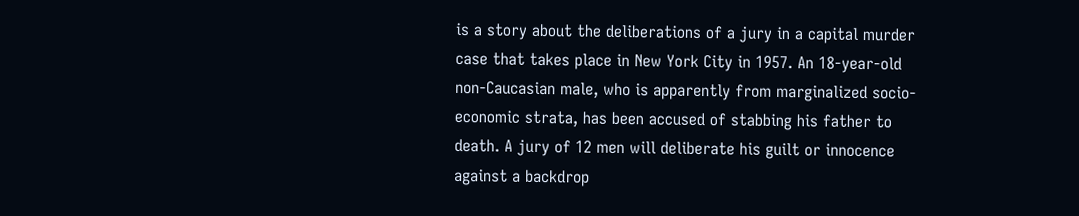is a story about the deliberations of a jury in a capital murder case that takes place in New York City in 1957. An 18-year-old non-Caucasian male, who is apparently from marginalized socio-economic strata, has been accused of stabbing his father to death. A jury of 12 men will deliberate his guilt or innocence against a backdrop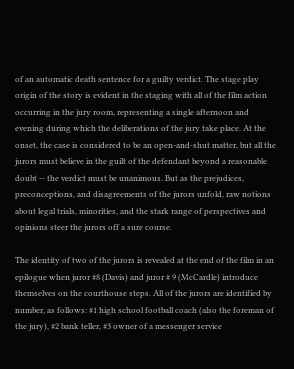of an automatic death sentence for a guilty verdict. The stage play origin of the story is evident in the staging with all of the film action occurring in the jury room, representing a single afternoon and evening during which the deliberations of the jury take place. At the onset, the case is considered to be an open-and-shut matter, but all the jurors must believe in the guilt of the defendant beyond a reasonable doubt -- the verdict must be unanimous. But as the prejudices, preconceptions, and disagreements of the jurors unfold, raw notions about legal trials, minorities, and the stark range of perspectives and opinions steer the jurors off a sure course.

The identity of two of the jurors is revealed at the end of the film in an epilogue when juror #8 (Davis) and juror # 9 (McCardle) introduce themselves on the courthouse steps. All of the jurors are identified by number, as follows: #1 high school football coach (also the foreman of the jury), #2 bank teller, #3 owner of a messenger service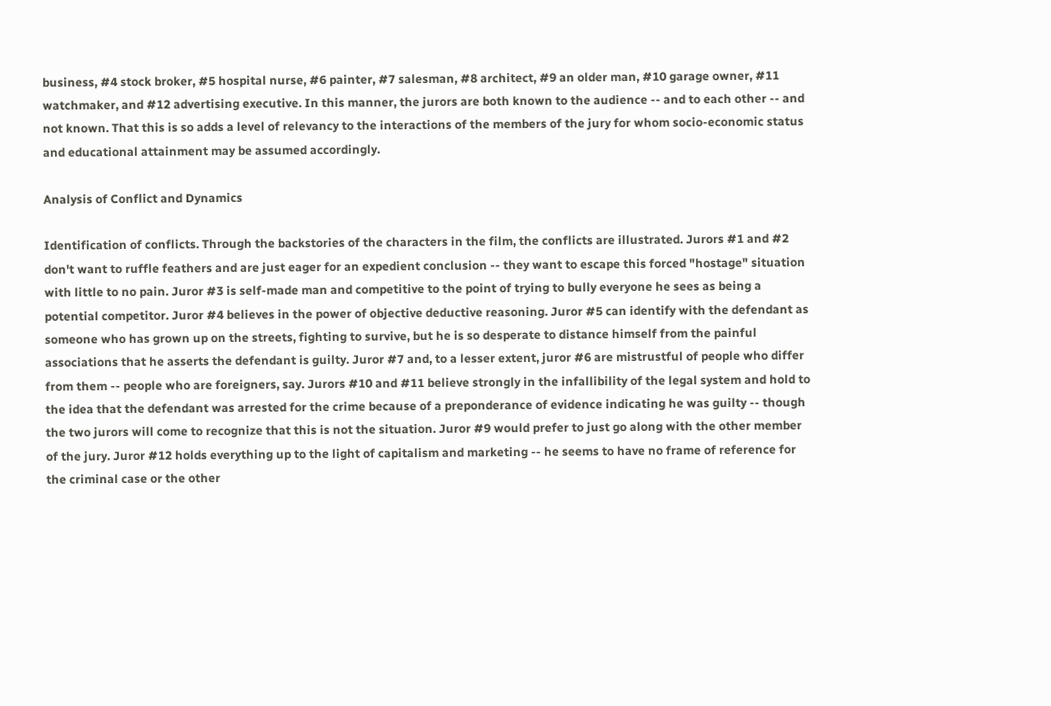business, #4 stock broker, #5 hospital nurse, #6 painter, #7 salesman, #8 architect, #9 an older man, #10 garage owner, #11 watchmaker, and #12 advertising executive. In this manner, the jurors are both known to the audience -- and to each other -- and not known. That this is so adds a level of relevancy to the interactions of the members of the jury for whom socio-economic status and educational attainment may be assumed accordingly.

Analysis of Conflict and Dynamics

Identification of conflicts. Through the backstories of the characters in the film, the conflicts are illustrated. Jurors #1 and #2 don't want to ruffle feathers and are just eager for an expedient conclusion -- they want to escape this forced "hostage" situation with little to no pain. Juror #3 is self-made man and competitive to the point of trying to bully everyone he sees as being a potential competitor. Juror #4 believes in the power of objective deductive reasoning. Juror #5 can identify with the defendant as someone who has grown up on the streets, fighting to survive, but he is so desperate to distance himself from the painful associations that he asserts the defendant is guilty. Juror #7 and, to a lesser extent, juror #6 are mistrustful of people who differ from them -- people who are foreigners, say. Jurors #10 and #11 believe strongly in the infallibility of the legal system and hold to the idea that the defendant was arrested for the crime because of a preponderance of evidence indicating he was guilty -- though the two jurors will come to recognize that this is not the situation. Juror #9 would prefer to just go along with the other member of the jury. Juror #12 holds everything up to the light of capitalism and marketing -- he seems to have no frame of reference for the criminal case or the other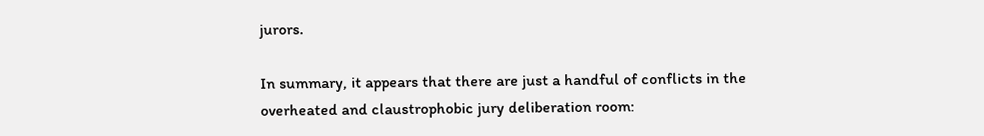jurors.

In summary, it appears that there are just a handful of conflicts in the overheated and claustrophobic jury deliberation room: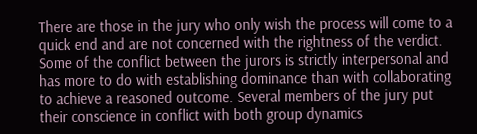There are those in the jury who only wish the process will come to a quick end and are not concerned with the rightness of the verdict. Some of the conflict between the jurors is strictly interpersonal and has more to do with establishing dominance than with collaborating to achieve a reasoned outcome. Several members of the jury put their conscience in conflict with both group dynamics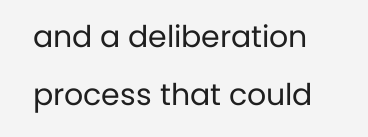and a deliberation process that could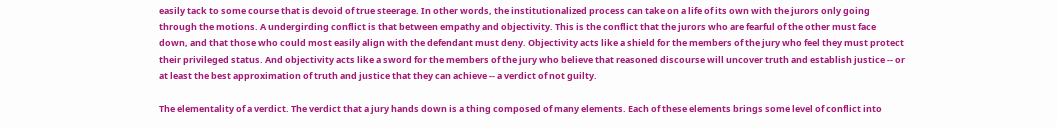easily tack to some course that is devoid of true steerage. In other words, the institutionalized process can take on a life of its own with the jurors only going through the motions. A undergirding conflict is that between empathy and objectivity. This is the conflict that the jurors who are fearful of the other must face down, and that those who could most easily align with the defendant must deny. Objectivity acts like a shield for the members of the jury who feel they must protect their privileged status. And objectivity acts like a sword for the members of the jury who believe that reasoned discourse will uncover truth and establish justice -- or at least the best approximation of truth and justice that they can achieve -- a verdict of not guilty.

The elementality of a verdict. The verdict that a jury hands down is a thing composed of many elements. Each of these elements brings some level of conflict into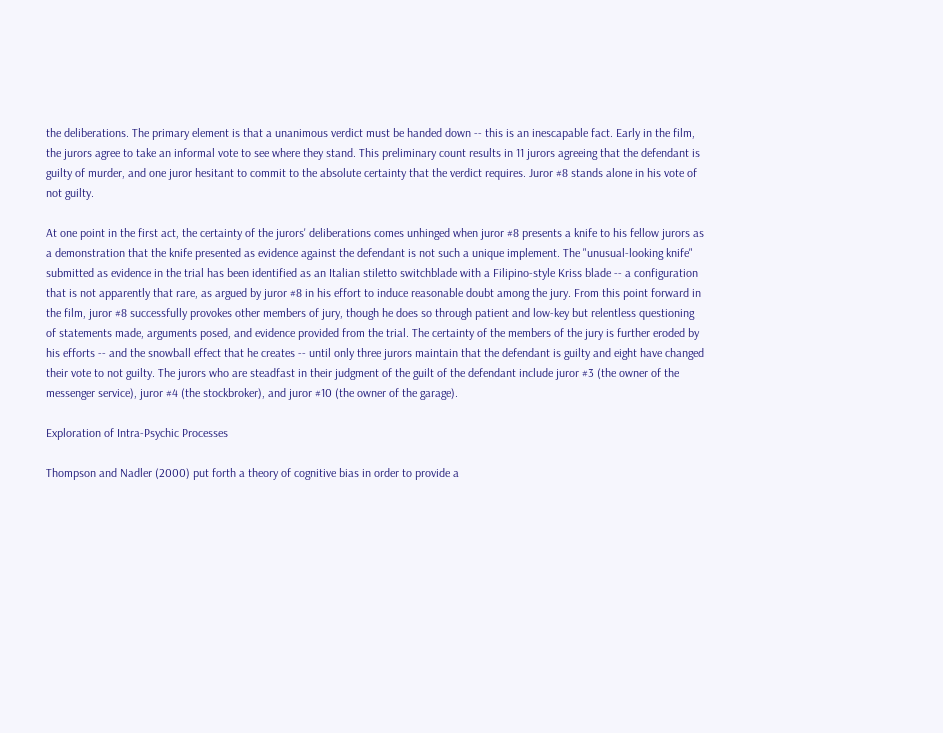the deliberations. The primary element is that a unanimous verdict must be handed down -- this is an inescapable fact. Early in the film, the jurors agree to take an informal vote to see where they stand. This preliminary count results in 11 jurors agreeing that the defendant is guilty of murder, and one juror hesitant to commit to the absolute certainty that the verdict requires. Juror #8 stands alone in his vote of not guilty.

At one point in the first act, the certainty of the jurors' deliberations comes unhinged when juror #8 presents a knife to his fellow jurors as a demonstration that the knife presented as evidence against the defendant is not such a unique implement. The "unusual-looking knife" submitted as evidence in the trial has been identified as an Italian stiletto switchblade with a Filipino-style Kriss blade -- a configuration that is not apparently that rare, as argued by juror #8 in his effort to induce reasonable doubt among the jury. From this point forward in the film, juror #8 successfully provokes other members of jury, though he does so through patient and low-key but relentless questioning of statements made, arguments posed, and evidence provided from the trial. The certainty of the members of the jury is further eroded by his efforts -- and the snowball effect that he creates -- until only three jurors maintain that the defendant is guilty and eight have changed their vote to not guilty. The jurors who are steadfast in their judgment of the guilt of the defendant include juror #3 (the owner of the messenger service), juror #4 (the stockbroker), and juror #10 (the owner of the garage).

Exploration of Intra-Psychic Processes

Thompson and Nadler (2000) put forth a theory of cognitive bias in order to provide a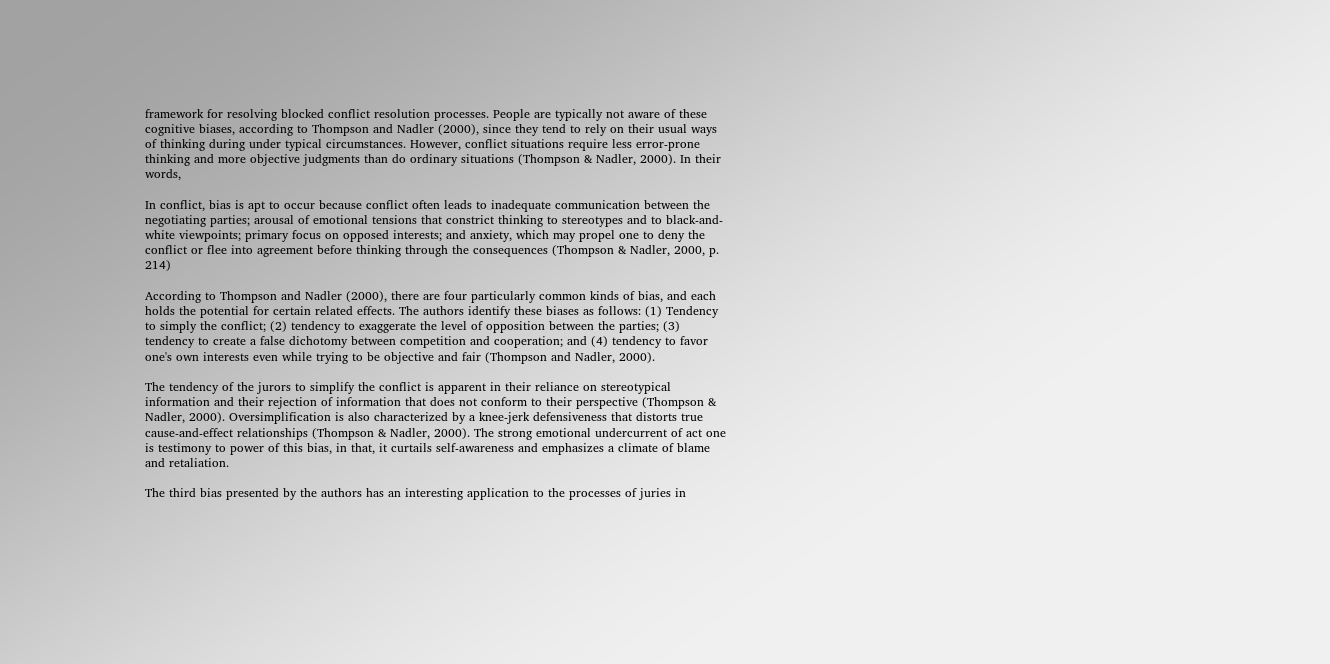framework for resolving blocked conflict resolution processes. People are typically not aware of these cognitive biases, according to Thompson and Nadler (2000), since they tend to rely on their usual ways of thinking during under typical circumstances. However, conflict situations require less error-prone thinking and more objective judgments than do ordinary situations (Thompson & Nadler, 2000). In their words,

In conflict, bias is apt to occur because conflict often leads to inadequate communication between the negotiating parties; arousal of emotional tensions that constrict thinking to stereotypes and to black-and-white viewpoints; primary focus on opposed interests; and anxiety, which may propel one to deny the conflict or flee into agreement before thinking through the consequences (Thompson & Nadler, 2000, p. 214)

According to Thompson and Nadler (2000), there are four particularly common kinds of bias, and each holds the potential for certain related effects. The authors identify these biases as follows: (1) Tendency to simply the conflict; (2) tendency to exaggerate the level of opposition between the parties; (3) tendency to create a false dichotomy between competition and cooperation; and (4) tendency to favor one's own interests even while trying to be objective and fair (Thompson and Nadler, 2000).

The tendency of the jurors to simplify the conflict is apparent in their reliance on stereotypical information and their rejection of information that does not conform to their perspective (Thompson & Nadler, 2000). Oversimplification is also characterized by a knee-jerk defensiveness that distorts true cause-and-effect relationships (Thompson & Nadler, 2000). The strong emotional undercurrent of act one is testimony to power of this bias, in that, it curtails self-awareness and emphasizes a climate of blame and retaliation.

The third bias presented by the authors has an interesting application to the processes of juries in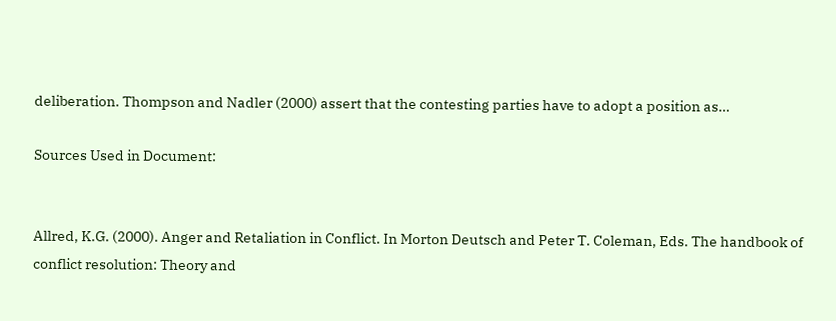deliberation. Thompson and Nadler (2000) assert that the contesting parties have to adopt a position as…

Sources Used in Document:


Allred, K.G. (2000). Anger and Retaliation in Conflict. In Morton Deutsch and Peter T. Coleman, Eds. The handbook of conflict resolution: Theory and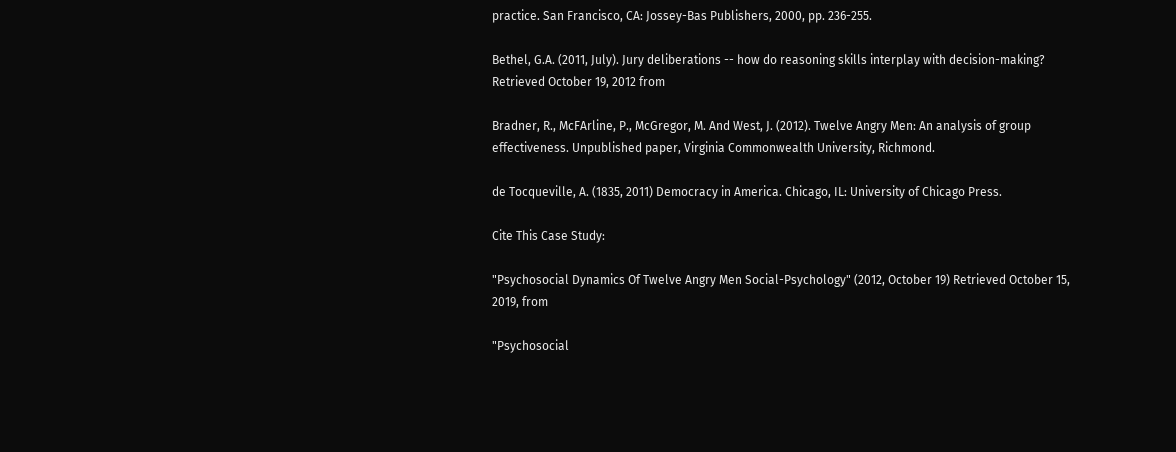practice. San Francisco, CA: Jossey-Bas Publishers, 2000, pp. 236-255.

Bethel, G.A. (2011, July). Jury deliberations -- how do reasoning skills interplay with decision-making? Retrieved October 19, 2012 from

Bradner, R., McFArline, P., McGregor, M. And West, J. (2012). Twelve Angry Men: An analysis of group effectiveness. Unpublished paper, Virginia Commonwealth University, Richmond.

de Tocqueville, A. (1835, 2011) Democracy in America. Chicago, IL: University of Chicago Press.

Cite This Case Study:

"Psychosocial Dynamics Of Twelve Angry Men Social-Psychology" (2012, October 19) Retrieved October 15, 2019, from

"Psychosocial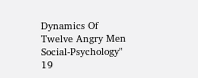Dynamics Of Twelve Angry Men Social-Psychology" 19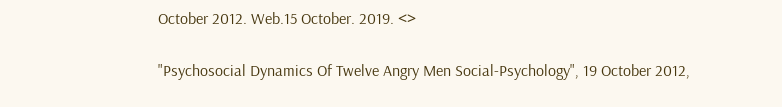October 2012. Web.15 October. 2019. <>

"Psychosocial Dynamics Of Twelve Angry Men Social-Psychology", 19 October 2012,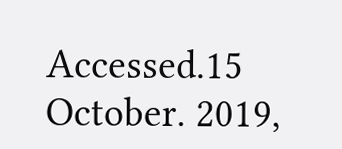Accessed.15 October. 2019,